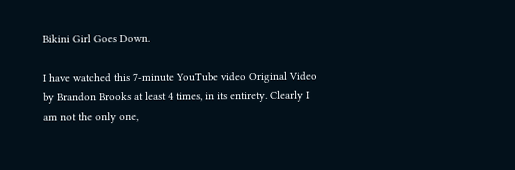Bikini Girl Goes Down.

I have watched this 7-minute YouTube video Original Video by Brandon Brooks at least 4 times, in its entirety. Clearly I am not the only one,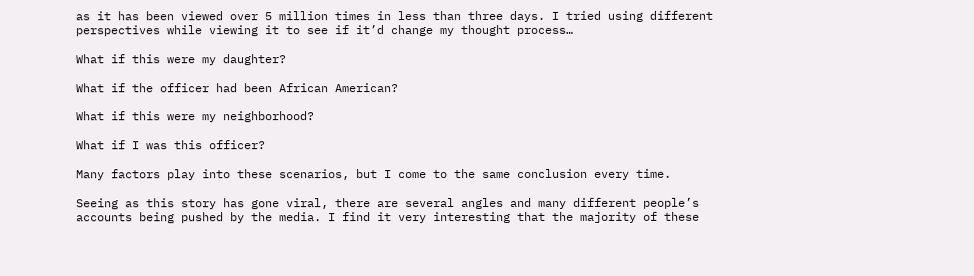as it has been viewed over 5 million times in less than three days. I tried using different perspectives while viewing it to see if it’d change my thought process…

What if this were my daughter?

What if the officer had been African American?

What if this were my neighborhood?

What if I was this officer?

Many factors play into these scenarios, but I come to the same conclusion every time.

Seeing as this story has gone viral, there are several angles and many different people’s accounts being pushed by the media. I find it very interesting that the majority of these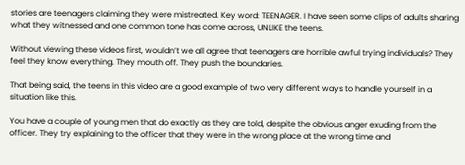stories are teenagers claiming they were mistreated. Key word: TEENAGER. I have seen some clips of adults sharing what they witnessed and one common tone has come across, UNLIKE the teens.

Without viewing these videos first, wouldn’t we all agree that teenagers are horrible awful trying individuals? They feel they know everything. They mouth off. They push the boundaries.

That being said, the teens in this video are a good example of two very different ways to handle yourself in a situation like this.

You have a couple of young men that do exactly as they are told, despite the obvious anger exuding from the officer. They try explaining to the officer that they were in the wrong place at the wrong time and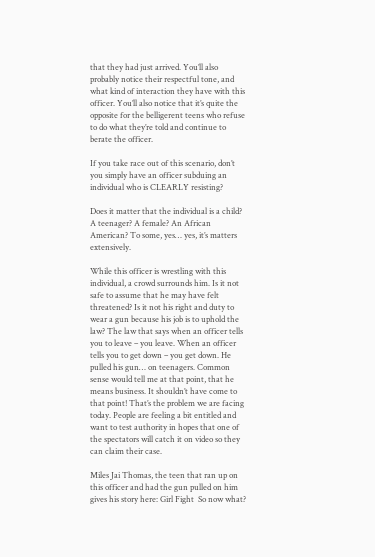that they had just arrived. You’ll also probably notice their respectful tone, and what kind of interaction they have with this officer. You’ll also notice that it’s quite the opposite for the belligerent teens who refuse to do what they’re told and continue to berate the officer.

If you take race out of this scenario, don’t you simply have an officer subduing an individual who is CLEARLY resisting?

Does it matter that the individual is a child? A teenager? A female? An African American? To some, yes… yes, it’s matters extensively.

While this officer is wrestling with this individual, a crowd surrounds him. Is it not safe to assume that he may have felt threatened? Is it not his right and duty to wear a gun because his job is to uphold the law? The law that says when an officer tells you to leave – you leave. When an officer tells you to get down – you get down. He pulled his gun… on teenagers. Common sense would tell me at that point, that he means business. It shouldn’t have come to that point! That’s the problem we are facing today. People are feeling a bit entitled and want to test authority in hopes that one of the spectators will catch it on video so they can claim their case.

Miles Jai Thomas, the teen that ran up on this officer and had the gun pulled on him gives his story here: Girl Fight  So now what?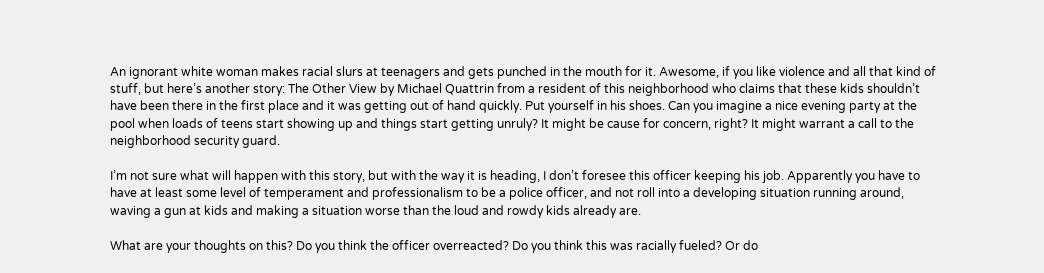An ignorant white woman makes racial slurs at teenagers and gets punched in the mouth for it. Awesome, if you like violence and all that kind of stuff, but here’s another story: The Other View by Michael Quattrin from a resident of this neighborhood who claims that these kids shouldn’t have been there in the first place and it was getting out of hand quickly. Put yourself in his shoes. Can you imagine a nice evening party at the pool when loads of teens start showing up and things start getting unruly? It might be cause for concern, right? It might warrant a call to the neighborhood security guard.

I’m not sure what will happen with this story, but with the way it is heading, I don’t foresee this officer keeping his job. Apparently you have to have at least some level of temperament and professionalism to be a police officer, and not roll into a developing situation running around, waving a gun at kids and making a situation worse than the loud and rowdy kids already are.

What are your thoughts on this? Do you think the officer overreacted? Do you think this was racially fueled? Or do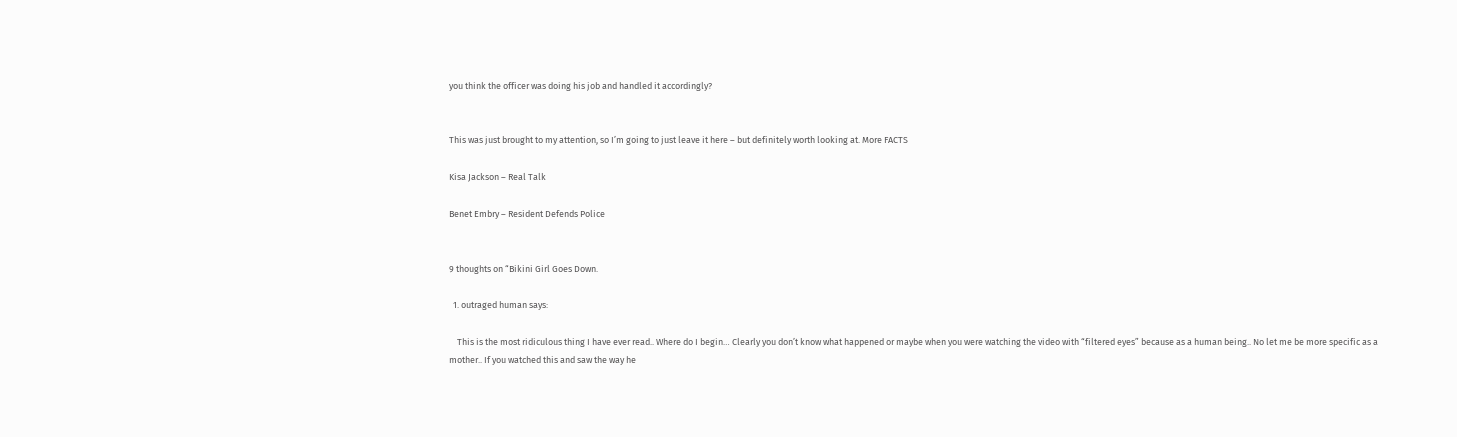you think the officer was doing his job and handled it accordingly?


This was just brought to my attention, so I’m going to just leave it here – but definitely worth looking at. More FACTS

Kisa Jackson – Real Talk

Benet Embry – Resident Defends Police


9 thoughts on “Bikini Girl Goes Down.

  1. outraged human says:

    This is the most ridiculous thing I have ever read.. Where do I begin… Clearly you don’t know what happened or maybe when you were watching the video with “filtered eyes” because as a human being.. No let me be more specific as a mother.. If you watched this and saw the way he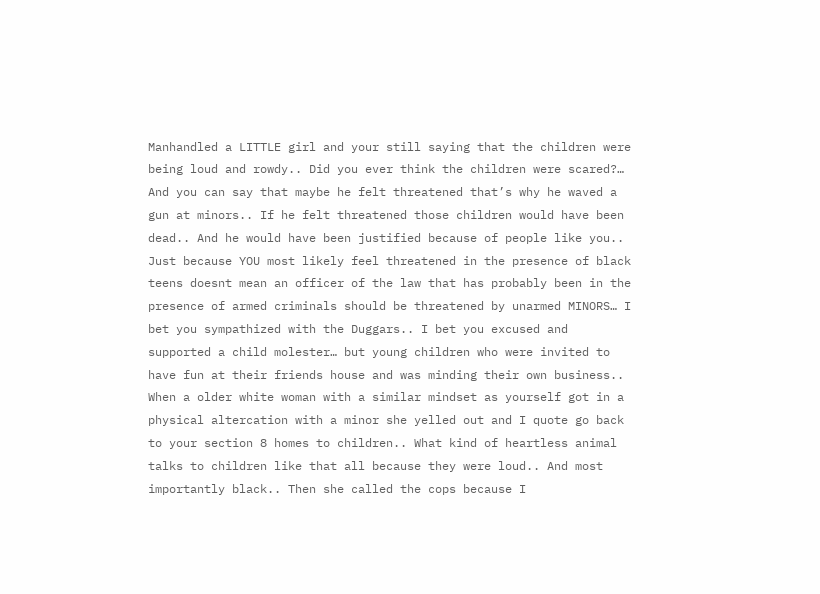Manhandled a LITTLE girl and your still saying that the children were being loud and rowdy.. Did you ever think the children were scared?… And you can say that maybe he felt threatened that’s why he waved a gun at minors.. If he felt threatened those children would have been dead.. And he would have been justified because of people like you.. Just because YOU most likely feel threatened in the presence of black teens doesnt mean an officer of the law that has probably been in the presence of armed criminals should be threatened by unarmed MINORS… I bet you sympathized with the Duggars.. I bet you excused and supported a child molester… but young children who were invited to have fun at their friends house and was minding their own business.. When a older white woman with a similar mindset as yourself got in a physical altercation with a minor she yelled out and I quote go back to your section 8 homes to children.. What kind of heartless animal talks to children like that all because they were loud.. And most importantly black.. Then she called the cops because I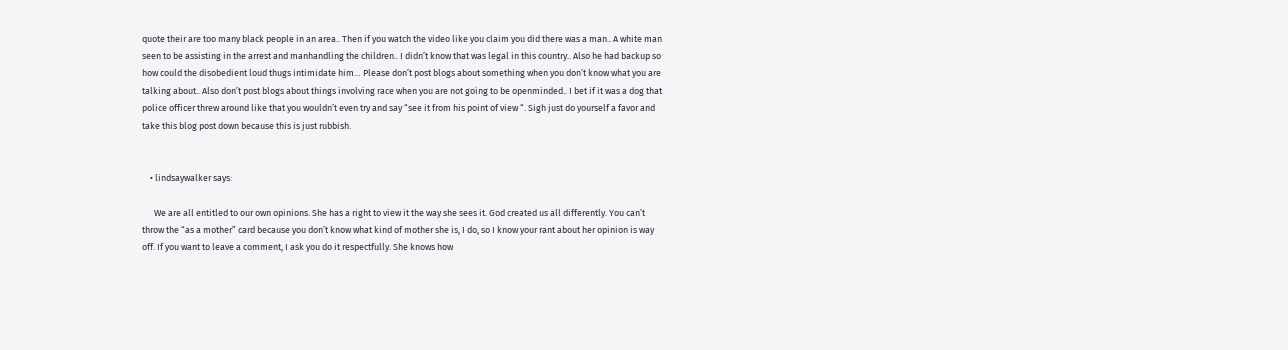quote their are too many black people in an area.. Then if you watch the video like you claim you did there was a man.. A white man seen to be assisting in the arrest and manhandling the children.. I didn’t know that was legal in this country.. Also he had backup so how could the disobedient loud thugs intimidate him… Please don’t post blogs about something when you don’t know what you are talking about.. Also don’t post blogs about things involving race when you are not going to be openminded.. I bet if it was a dog that police officer threw around like that you wouldn’t even try and say “see it from his point of view “. Sigh just do yourself a favor and take this blog post down because this is just rubbish.


    • lindsaywalker says:

      We are all entitled to our own opinions. She has a right to view it the way she sees it. God created us all differently. You can’t throw the “as a mother” card because you don’t know what kind of mother she is, I do, so I know your rant about her opinion is way off. If you want to leave a comment, I ask you do it respectfully. She knows how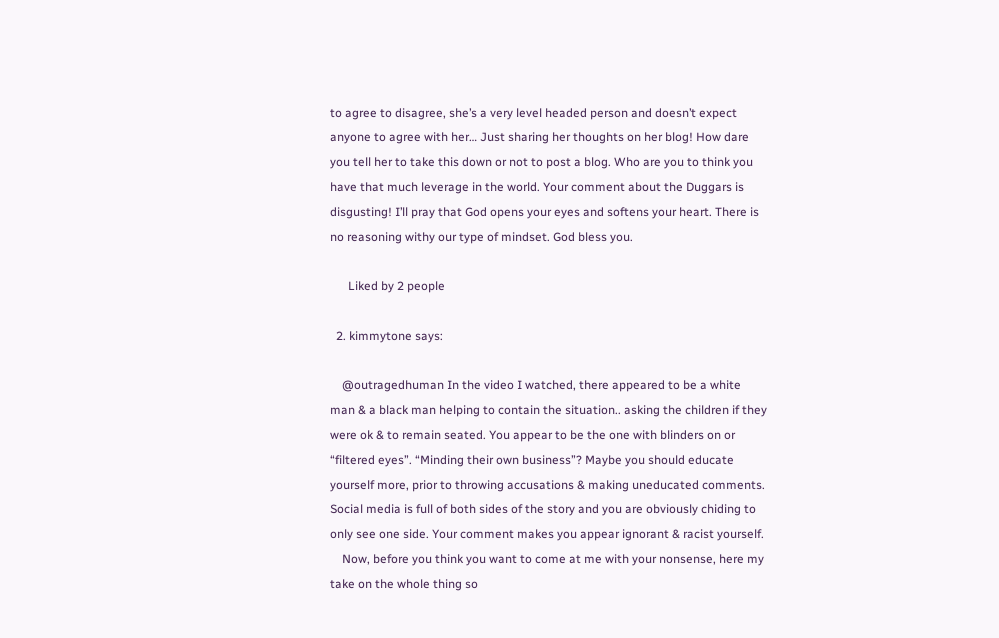to agree to disagree, she’s a very level headed person and doesn’t expect anyone to agree with her… Just sharing her thoughts on her blog! How dare you tell her to take this down or not to post a blog. Who are you to think you have that much leverage in the world. Your comment about the Duggars is disgusting! I’ll pray that God opens your eyes and softens your heart. There is no reasoning withy our type of mindset. God bless you.

      Liked by 2 people

  2. kimmytone says:

    @outragedhuman In the video I watched, there appeared to be a white man & a black man helping to contain the situation.. asking the children if they were ok & to remain seated. You appear to be the one with blinders on or “filtered eyes”. “Minding their own business”? Maybe you should educate yourself more, prior to throwing accusations & making uneducated comments. Social media is full of both sides of the story and you are obviously chiding to only see one side. Your comment makes you appear ignorant & racist yourself.
    Now, before you think you want to come at me with your nonsense, here my take on the whole thing so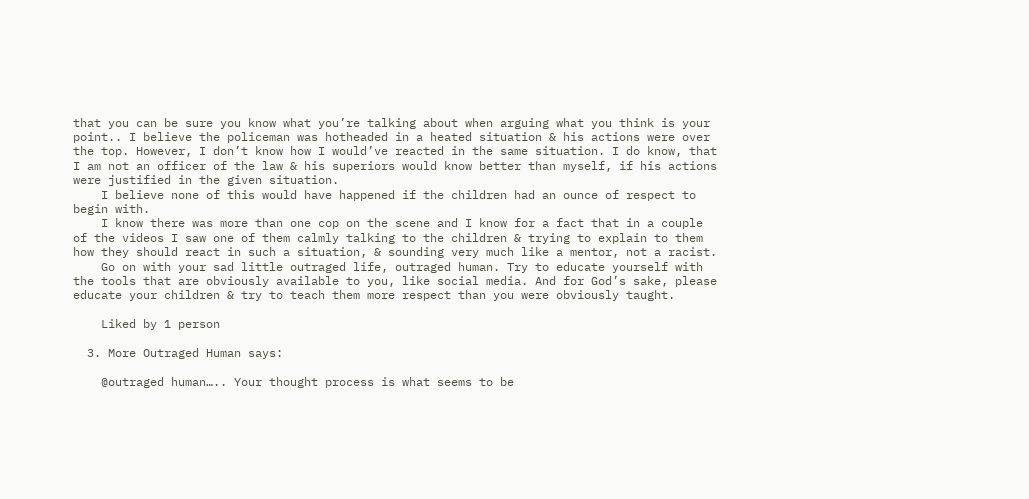that you can be sure you know what you’re talking about when arguing what you think is your point.. I believe the policeman was hotheaded in a heated situation & his actions were over the top. However, I don’t know how I would’ve reacted in the same situation. I do know, that I am not an officer of the law & his superiors would know better than myself, if his actions were justified in the given situation.
    I believe none of this would have happened if the children had an ounce of respect to begin with.
    I know there was more than one cop on the scene and I know for a fact that in a couple of the videos I saw one of them calmly talking to the children & trying to explain to them how they should react in such a situation, & sounding very much like a mentor, not a racist.
    Go on with your sad little outraged life, outraged human. Try to educate yourself with the tools that are obviously available to you, like social media. And for God’s sake, please educate your children & try to teach them more respect than you were obviously taught.

    Liked by 1 person

  3. More Outraged Human says:

    @outraged human….. Your thought process is what seems to be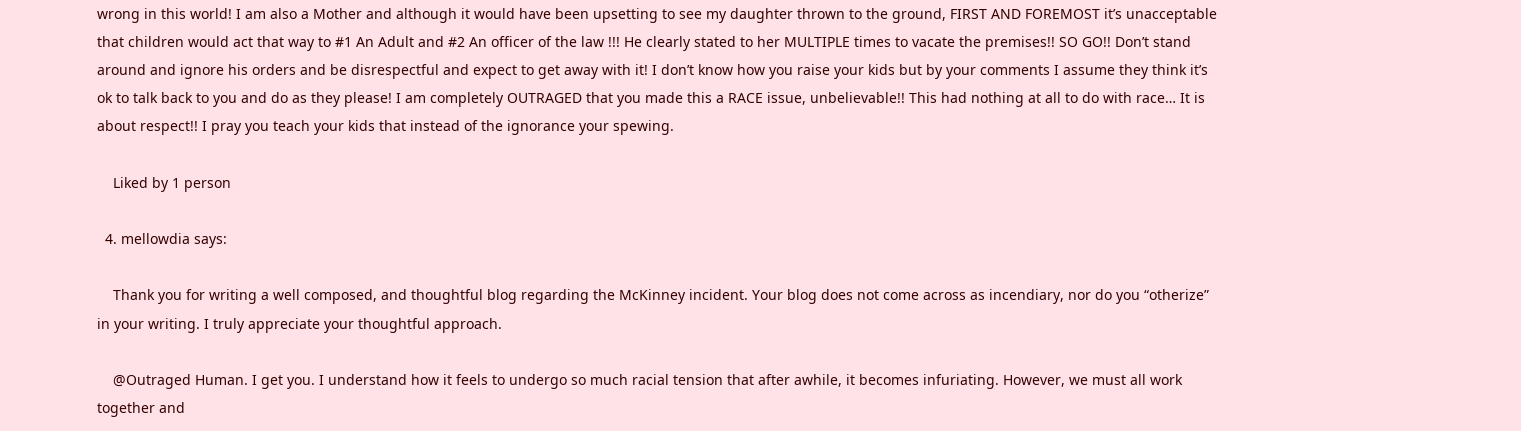wrong in this world! I am also a Mother and although it would have been upsetting to see my daughter thrown to the ground, FIRST AND FOREMOST it’s unacceptable that children would act that way to #1 An Adult and #2 An officer of the law !!! He clearly stated to her MULTIPLE times to vacate the premises!! SO GO!! Don’t stand around and ignore his orders and be disrespectful and expect to get away with it! I don’t know how you raise your kids but by your comments I assume they think it’s ok to talk back to you and do as they please! I am completely OUTRAGED that you made this a RACE issue, unbelievable!! This had nothing at all to do with race… It is about respect!! I pray you teach your kids that instead of the ignorance your spewing.

    Liked by 1 person

  4. mellowdia says:

    Thank you for writing a well composed, and thoughtful blog regarding the McKinney incident. Your blog does not come across as incendiary, nor do you “otherize” in your writing. I truly appreciate your thoughtful approach.

    @Outraged Human. I get you. I understand how it feels to undergo so much racial tension that after awhile, it becomes infuriating. However, we must all work together and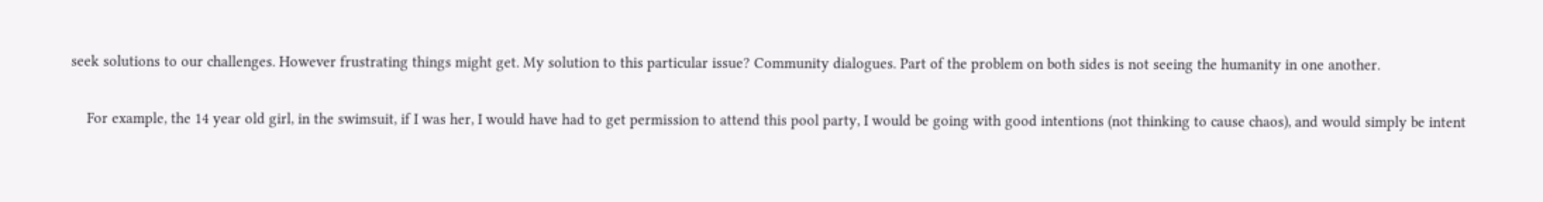seek solutions to our challenges. However frustrating things might get. My solution to this particular issue? Community dialogues. Part of the problem on both sides is not seeing the humanity in one another.

    For example, the 14 year old girl, in the swimsuit, if I was her, I would have had to get permission to attend this pool party, I would be going with good intentions (not thinking to cause chaos), and would simply be intent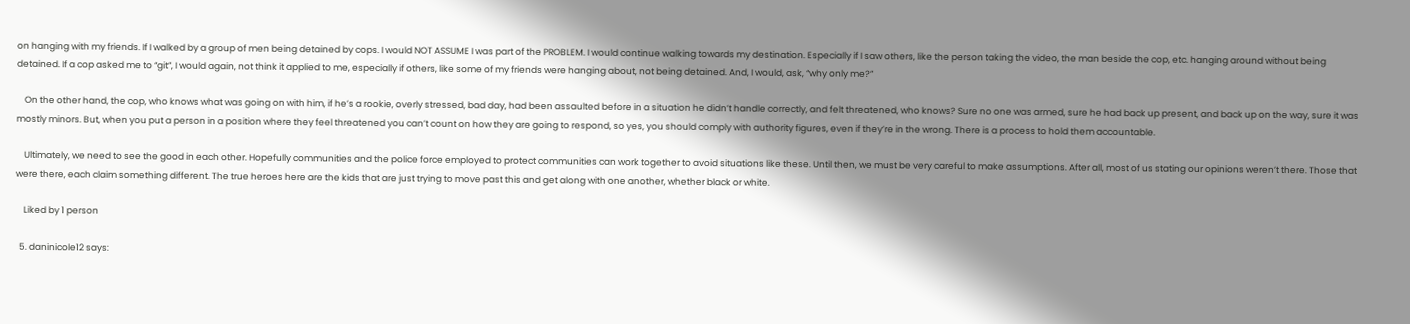on hanging with my friends. If I walked by a group of men being detained by cops. I would NOT ASSUME I was part of the PROBLEM. I would continue walking towards my destination. Especially if I saw others, like the person taking the video, the man beside the cop, etc. hanging around without being detained. If a cop asked me to “git”, I would again, not think it applied to me, especially if others, like some of my friends were hanging about, not being detained. And, I would, ask, “why only me?”

    On the other hand, the cop, who knows what was going on with him, if he’s a rookie, overly stressed, bad day, had been assaulted before in a situation he didn’t handle correctly, and felt threatened, who knows? Sure no one was armed, sure he had back up present, and back up on the way, sure it was mostly minors. But, when you put a person in a position where they feel threatened you can’t count on how they are going to respond, so yes, you should comply with authority figures, even if they’re in the wrong. There is a process to hold them accountable.

    Ultimately, we need to see the good in each other. Hopefully communities and the police force employed to protect communities can work together to avoid situations like these. Until then, we must be very careful to make assumptions. After all, most of us stating our opinions weren’t there. Those that were there, each claim something different. The true heroes here are the kids that are just trying to move past this and get along with one another, whether black or white.

    Liked by 1 person

  5. daninicole12 says: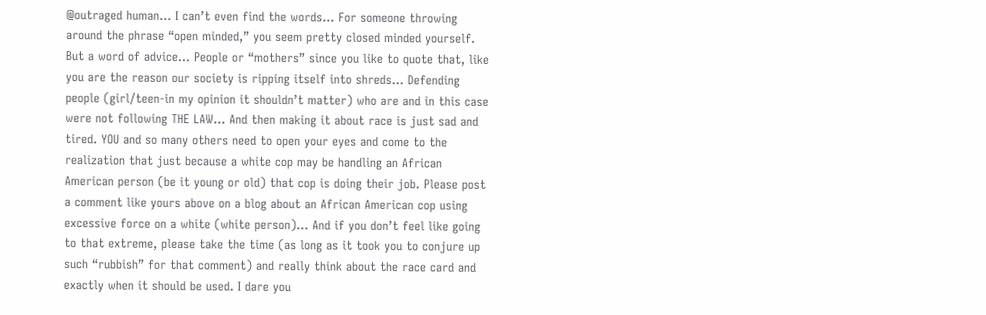@outraged human… I can’t even find the words… For someone throwing around the phrase “open minded,” you seem pretty closed minded yourself. But a word of advice… People or “mothers” since you like to quote that, like you are the reason our society is ripping itself into shreds… Defending people (girl/teen-in my opinion it shouldn’t matter) who are and in this case were not following THE LAW… And then making it about race is just sad and tired. YOU and so many others need to open your eyes and come to the realization that just because a white cop may be handling an African American person (be it young or old) that cop is doing their job. Please post a comment like yours above on a blog about an African American cop using excessive force on a white (white person)… And if you don’t feel like going to that extreme, please take the time (as long as it took you to conjure up such “rubbish” for that comment) and really think about the race card and exactly when it should be used. I dare you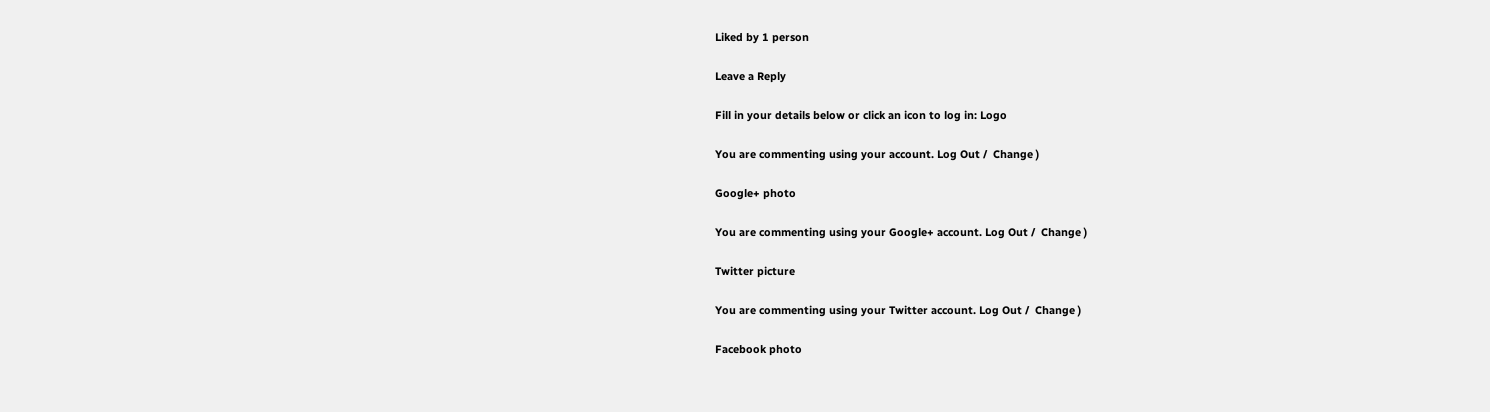Liked by 1 person

Leave a Reply

Fill in your details below or click an icon to log in: Logo

You are commenting using your account. Log Out /  Change )

Google+ photo

You are commenting using your Google+ account. Log Out /  Change )

Twitter picture

You are commenting using your Twitter account. Log Out /  Change )

Facebook photo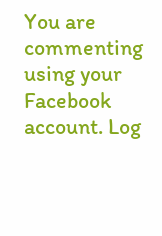You are commenting using your Facebook account. Log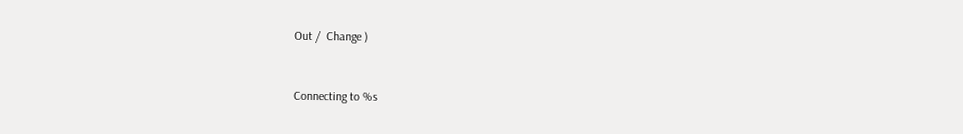Out /  Change )


Connecting to %s